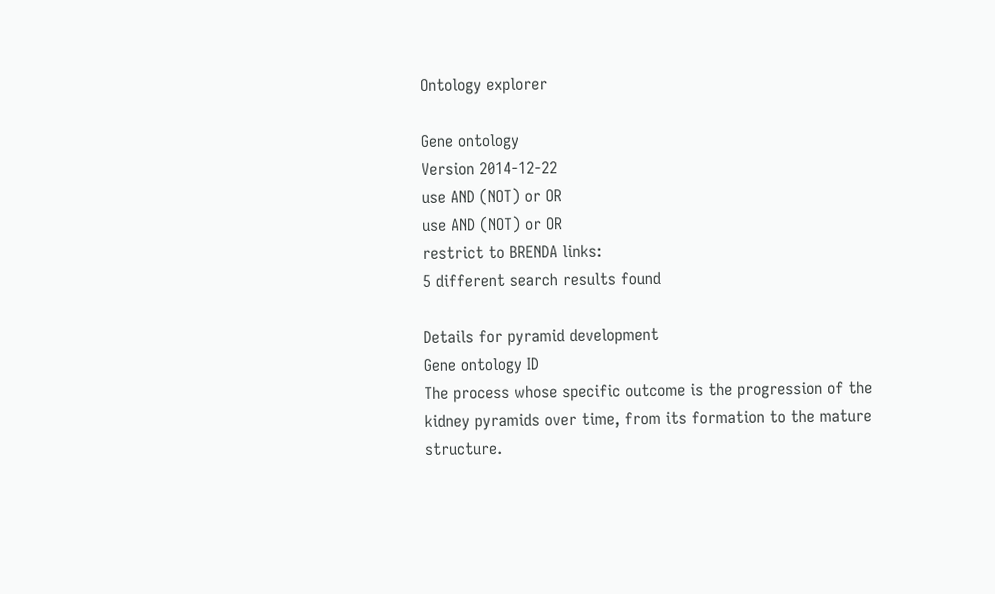Ontology explorer

Gene ontology
Version 2014-12-22
use AND (NOT) or OR
use AND (NOT) or OR
restrict to BRENDA links:
5 different search results found

Details for pyramid development
Gene ontology ID
The process whose specific outcome is the progression of the kidney pyramids over time, from its formation to the mature structure.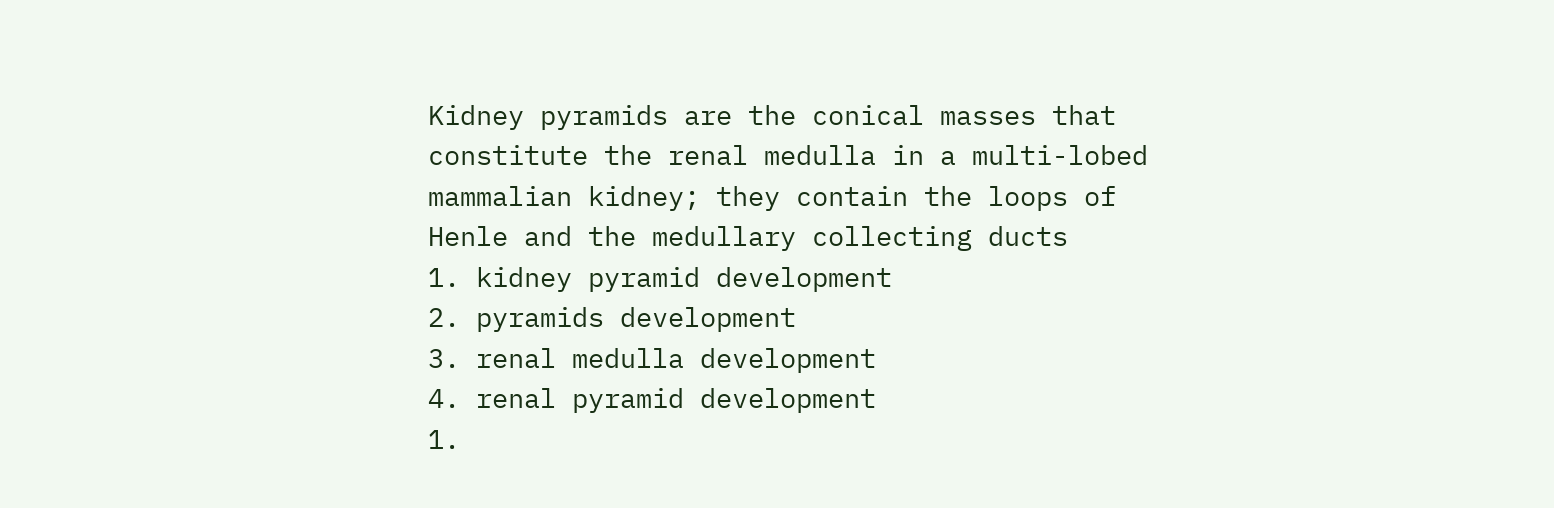Kidney pyramids are the conical masses that constitute the renal medulla in a multi-lobed mammalian kidney; they contain the loops of Henle and the medullary collecting ducts
1. kidney pyramid development
2. pyramids development
3. renal medulla development
4. renal pyramid development
1.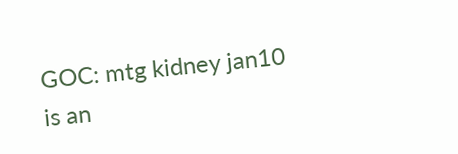GOC: mtg kidney jan10
is an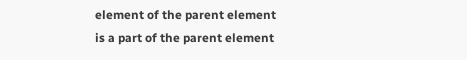element of the parent element
is a part of the parent element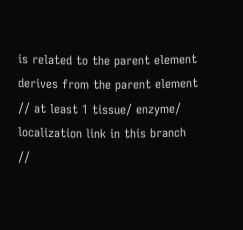is related to the parent element
derives from the parent element
// at least 1 tissue/ enzyme/ localization link in this branch
//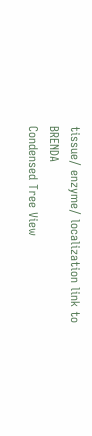tissue/ enzyme/ localization link to BRENDA
Condensed Tree View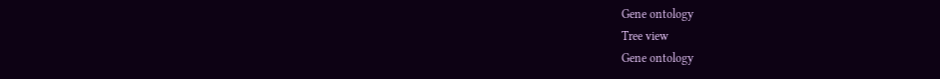Gene ontology
Tree view
Gene ontology